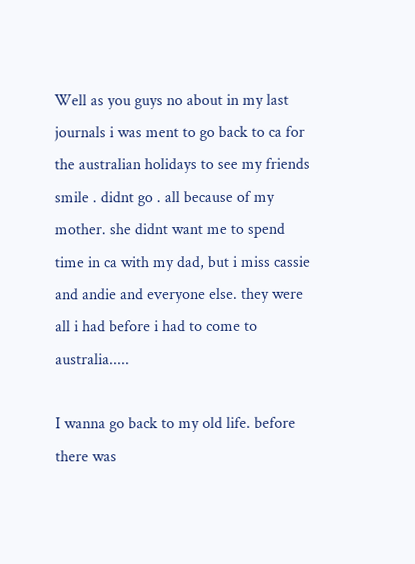Well as you guys no about in my last journals i was ment to go back to ca for the australian holidays to see my friends smile . didnt go . all because of my mother. she didnt want me to spend time in ca with my dad, but i miss cassie and andie and everyone else. they were all i had before i had to come to australia.....

I wanna go back to my old life. before there was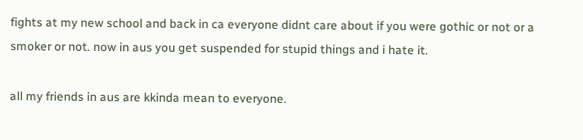fights at my new school and back in ca everyone didnt care about if you were gothic or not or a smoker or not. now in aus you get suspended for stupid things and i hate it.

all my friends in aus are kkinda mean to everyone.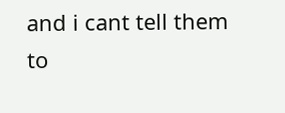and i cant tell them to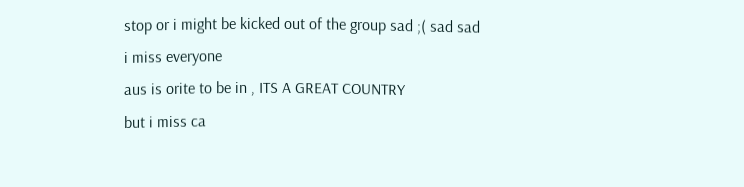stop or i might be kicked out of the group sad ;( sad sad
i miss everyone
aus is orite to be in , ITS A GREAT COUNTRY
but i miss ca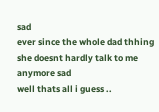sad
ever since the whole dad thhing she doesnt hardly talk to me anymore sad
well thats all i guess ..